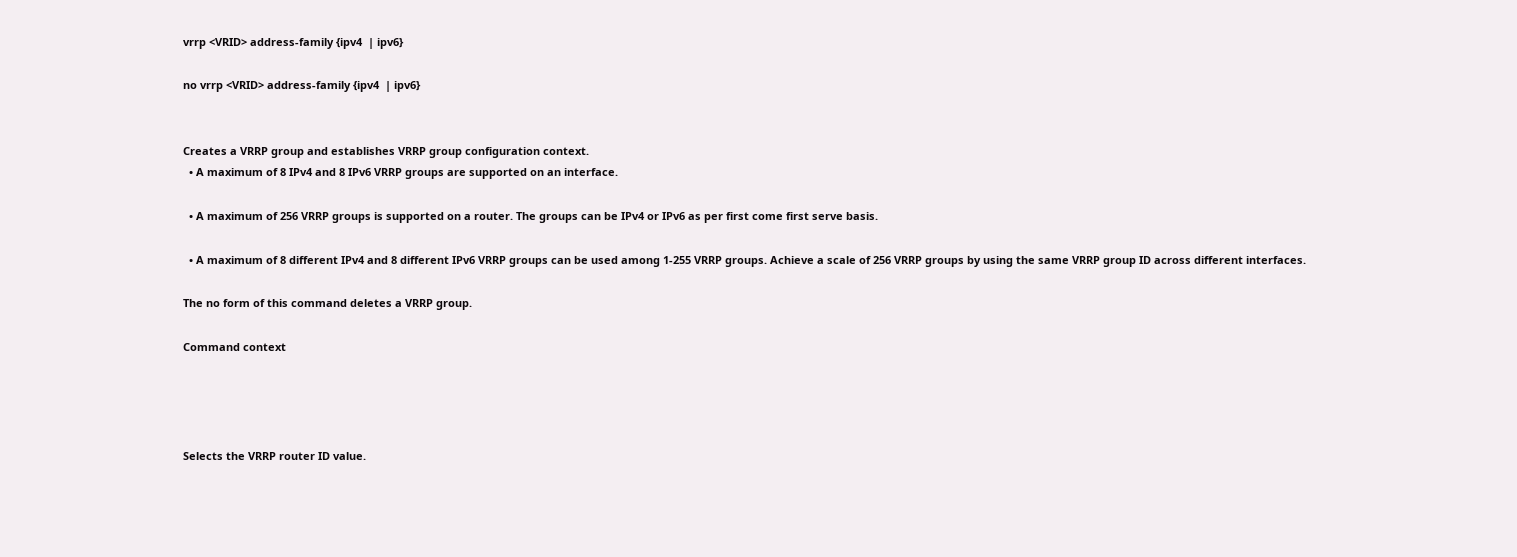vrrp <VRID> address-family {ipv4  | ipv6}

no vrrp <VRID> address-family {ipv4  | ipv6}


Creates a VRRP group and establishes VRRP group configuration context.
  • A maximum of 8 IPv4 and 8 IPv6 VRRP groups are supported on an interface.

  • A maximum of 256 VRRP groups is supported on a router. The groups can be IPv4 or IPv6 as per first come first serve basis.

  • A maximum of 8 different IPv4 and 8 different IPv6 VRRP groups can be used among 1-255 VRRP groups. Achieve a scale of 256 VRRP groups by using the same VRRP group ID across different interfaces.

The no form of this command deletes a VRRP group.

Command context




Selects the VRRP router ID value.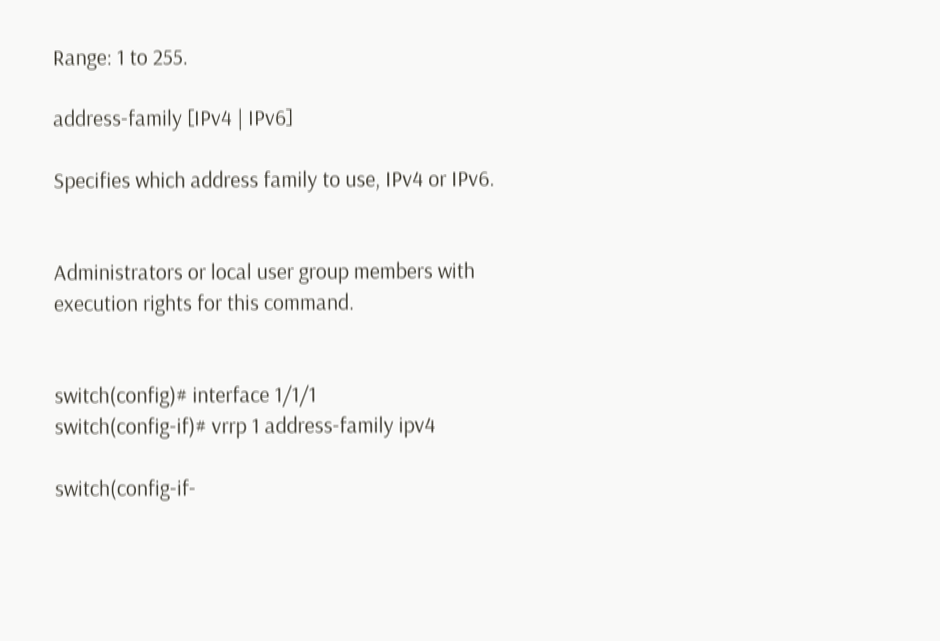Range: 1 to 255.

address-family [IPv4 | IPv6]

Specifies which address family to use, IPv4 or IPv6.


Administrators or local user group members with execution rights for this command.


switch(config)# interface 1/1/1
switch(config-if)# vrrp 1 address-family ipv4

switch(config-if-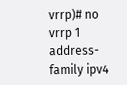vrrp)# no vrrp 1 address-family ipv4